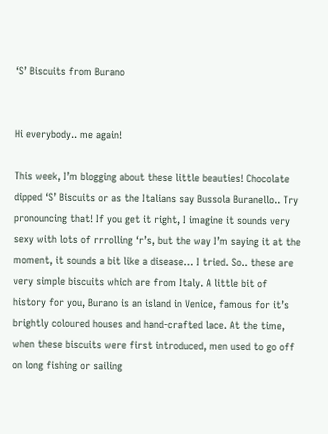‘S’ Biscuits from Burano


Hi everybody.. me again!

This week, I’m blogging about these little beauties! Chocolate dipped ‘S’ Biscuits or as the Italians say Bussola Buranello.. Try pronouncing that! If you get it right, I imagine it sounds very sexy with lots of rrrolling ‘r’s, but the way I’m saying it at the moment, it sounds a bit like a disease… I tried. So.. these are very simple biscuits which are from Italy. A little bit of history for you, Burano is an island in Venice, famous for it’s brightly coloured houses and hand-crafted lace. At the time, when these biscuits were first introduced, men used to go off on long fishing or sailing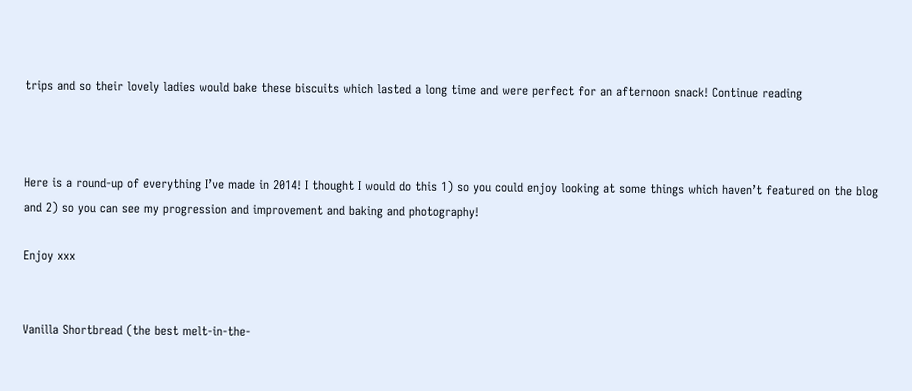trips and so their lovely ladies would bake these biscuits which lasted a long time and were perfect for an afternoon snack! Continue reading



Here is a round-up of everything I’ve made in 2014! I thought I would do this 1) so you could enjoy looking at some things which haven’t featured on the blog and 2) so you can see my progression and improvement and baking and photography!

Enjoy xxx


Vanilla Shortbread (the best melt-in-the-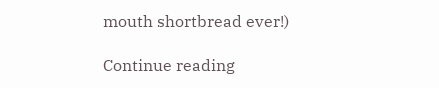mouth shortbread ever!)

Continue reading